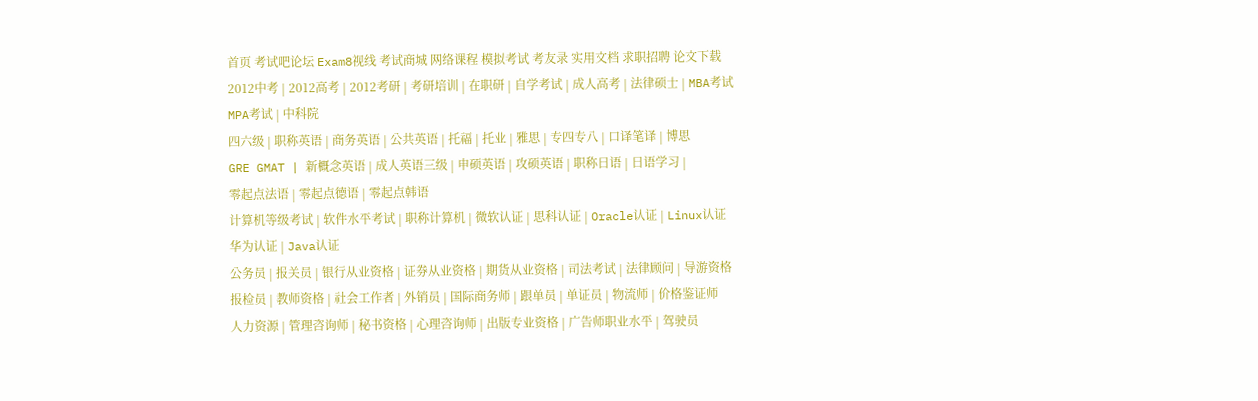首页 考试吧论坛 Exam8视线 考试商城 网络课程 模拟考试 考友录 实用文档 求职招聘 论文下载
2012中考 | 2012高考 | 2012考研 | 考研培训 | 在职研 | 自学考试 | 成人高考 | 法律硕士 | MBA考试
MPA考试 | 中科院
四六级 | 职称英语 | 商务英语 | 公共英语 | 托福 | 托业 | 雅思 | 专四专八 | 口译笔译 | 博思
GRE GMAT | 新概念英语 | 成人英语三级 | 申硕英语 | 攻硕英语 | 职称日语 | 日语学习 |
零起点法语 | 零起点德语 | 零起点韩语
计算机等级考试 | 软件水平考试 | 职称计算机 | 微软认证 | 思科认证 | Oracle认证 | Linux认证
华为认证 | Java认证
公务员 | 报关员 | 银行从业资格 | 证券从业资格 | 期货从业资格 | 司法考试 | 法律顾问 | 导游资格
报检员 | 教师资格 | 社会工作者 | 外销员 | 国际商务师 | 跟单员 | 单证员 | 物流师 | 价格鉴证师
人力资源 | 管理咨询师 | 秘书资格 | 心理咨询师 | 出版专业资格 | 广告师职业水平 | 驾驶员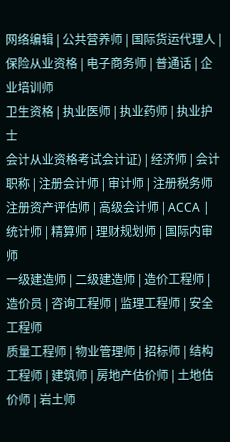网络编辑 | 公共营养师 | 国际货运代理人 | 保险从业资格 | 电子商务师 | 普通话 | 企业培训师
卫生资格 | 执业医师 | 执业药师 | 执业护士
会计从业资格考试会计证) | 经济师 | 会计职称 | 注册会计师 | 审计师 | 注册税务师
注册资产评估师 | 高级会计师 | ACCA | 统计师 | 精算师 | 理财规划师 | 国际内审师
一级建造师 | 二级建造师 | 造价工程师 | 造价员 | 咨询工程师 | 监理工程师 | 安全工程师
质量工程师 | 物业管理师 | 招标师 | 结构工程师 | 建筑师 | 房地产估价师 | 土地估价师 | 岩土师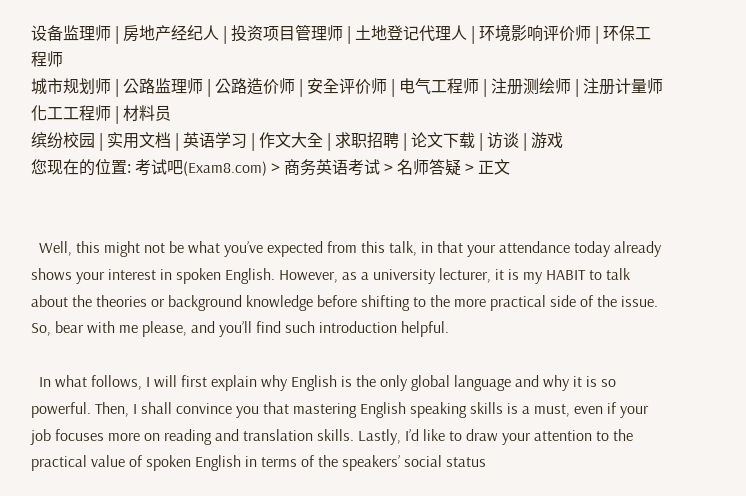设备监理师 | 房地产经纪人 | 投资项目管理师 | 土地登记代理人 | 环境影响评价师 | 环保工程师
城市规划师 | 公路监理师 | 公路造价师 | 安全评价师 | 电气工程师 | 注册测绘师 | 注册计量师
化工工程师 | 材料员
缤纷校园 | 实用文档 | 英语学习 | 作文大全 | 求职招聘 | 论文下载 | 访谈 | 游戏
您现在的位置: 考试吧(Exam8.com) > 商务英语考试 > 名师答疑 > 正文


  Well, this might not be what you’ve expected from this talk, in that your attendance today already shows your interest in spoken English. However, as a university lecturer, it is my HABIT to talk about the theories or background knowledge before shifting to the more practical side of the issue. So, bear with me please, and you’ll find such introduction helpful.

  In what follows, I will first explain why English is the only global language and why it is so powerful. Then, I shall convince you that mastering English speaking skills is a must, even if your job focuses more on reading and translation skills. Lastly, I’d like to draw your attention to the practical value of spoken English in terms of the speakers’ social status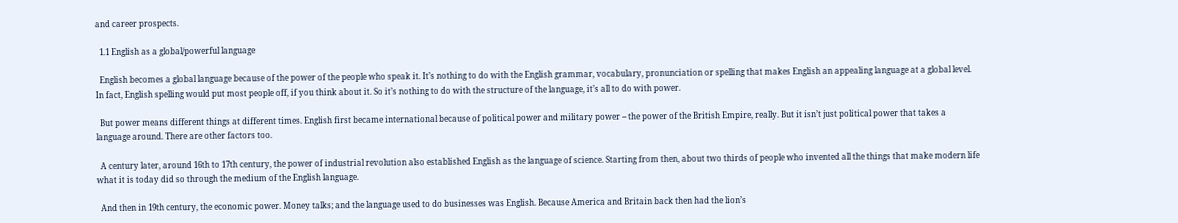and career prospects.

  1.1 English as a global/powerful language

  English becomes a global language because of the power of the people who speak it. It’s nothing to do with the English grammar, vocabulary, pronunciation or spelling that makes English an appealing language at a global level. In fact, English spelling would put most people off, if you think about it. So it’s nothing to do with the structure of the language, it’s all to do with power.

  But power means different things at different times. English first became international because of political power and military power -- the power of the British Empire, really. But it isn’t just political power that takes a language around. There are other factors too.

  A century later, around 16th to 17th century, the power of industrial revolution also established English as the language of science. Starting from then, about two thirds of people who invented all the things that make modern life what it is today did so through the medium of the English language.

  And then in 19th century, the economic power. Money talks; and the language used to do businesses was English. Because America and Britain back then had the lion’s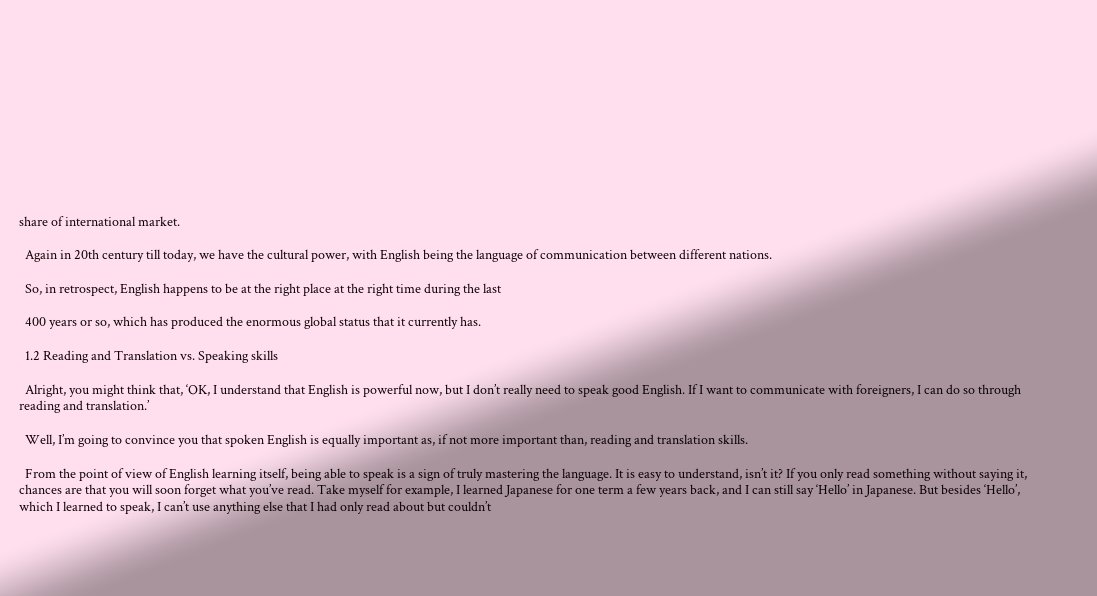share of international market.

  Again in 20th century till today, we have the cultural power, with English being the language of communication between different nations.

  So, in retrospect, English happens to be at the right place at the right time during the last

  400 years or so, which has produced the enormous global status that it currently has.

  1.2 Reading and Translation vs. Speaking skills

  Alright, you might think that, ‘OK, I understand that English is powerful now, but I don’t really need to speak good English. If I want to communicate with foreigners, I can do so through reading and translation.’

  Well, I’m going to convince you that spoken English is equally important as, if not more important than, reading and translation skills.

  From the point of view of English learning itself, being able to speak is a sign of truly mastering the language. It is easy to understand, isn’t it? If you only read something without saying it, chances are that you will soon forget what you’ve read. Take myself for example, I learned Japanese for one term a few years back, and I can still say ‘Hello’ in Japanese. But besides ‘Hello’, which I learned to speak, I can’t use anything else that I had only read about but couldn’t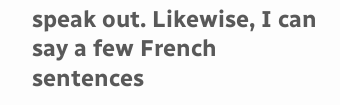speak out. Likewise, I can say a few French sentences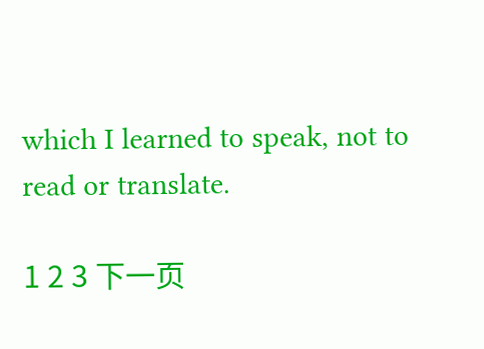which I learned to speak, not to read or translate.

1 2 3 下一页